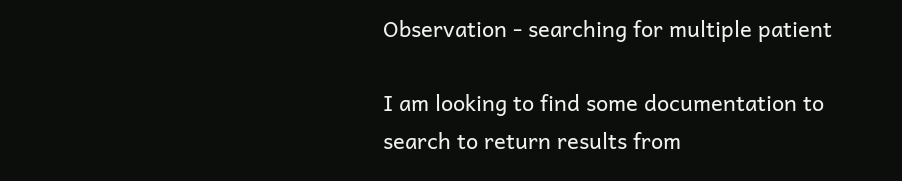Observation - searching for multiple patient

I am looking to find some documentation to search to return results from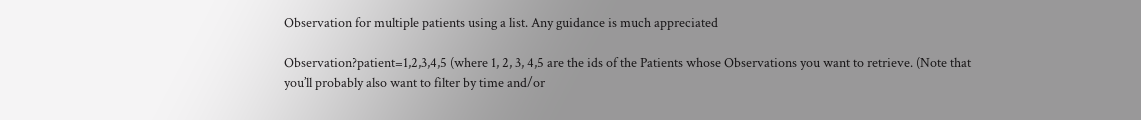Observation for multiple patients using a list. Any guidance is much appreciated

Observation?patient=1,2,3,4,5 (where 1, 2, 3, 4,5 are the ids of the Patients whose Observations you want to retrieve. (Note that you’ll probably also want to filter by time and/or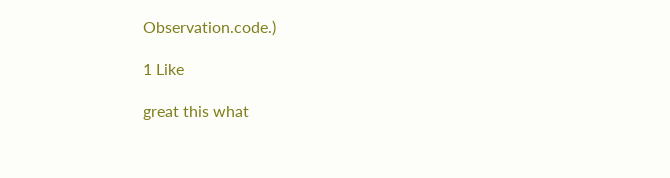Observation.code.)

1 Like

great this what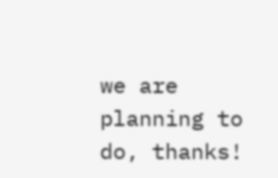we are planning to do, thanks!